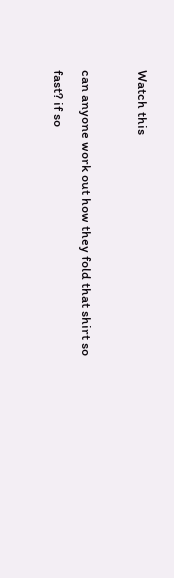Watch this

can anyone work out how they fold that shirt so fast? if so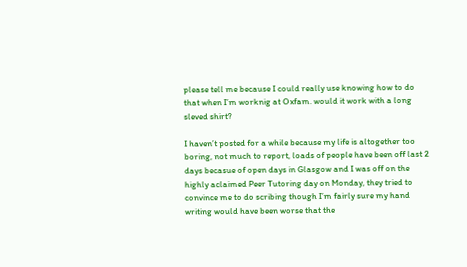please tell me because I could really use knowing how to do that when I’m worknig at Oxfam. would it work with a long sleved shirt?

I haven’t posted for a while because my life is altogether too boring, not much to report, loads of people have been off last 2 days becasue of open days in Glasgow and I was off on the highly aclaimed Peer Tutoring day on Monday, they tried to convince me to do scribing though I’m fairly sure my hand writing would have been worse that the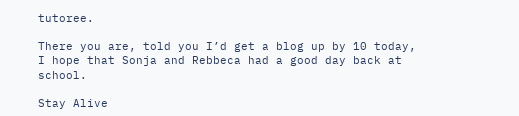tutoree.

There you are, told you I’d get a blog up by 10 today, I hope that Sonja and Rebbeca had a good day back at school.

Stay Alive